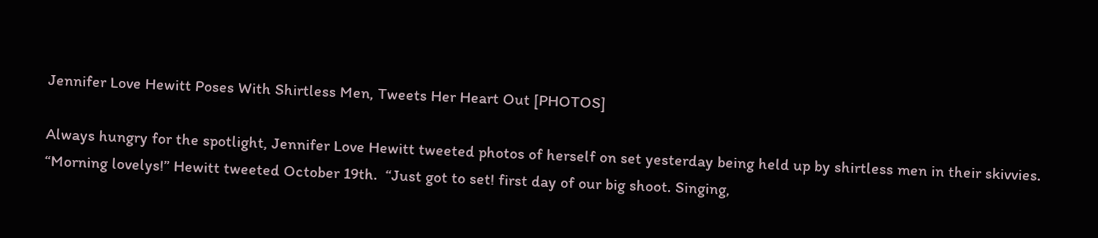Jennifer Love Hewitt Poses With Shirtless Men, Tweets Her Heart Out [PHOTOS]

Always hungry for the spotlight, Jennifer Love Hewitt tweeted photos of herself on set yesterday being held up by shirtless men in their skivvies.  “Morning lovelys!” Hewitt tweeted October 19th.  “Just got to set! first day of our big shoot. Singing,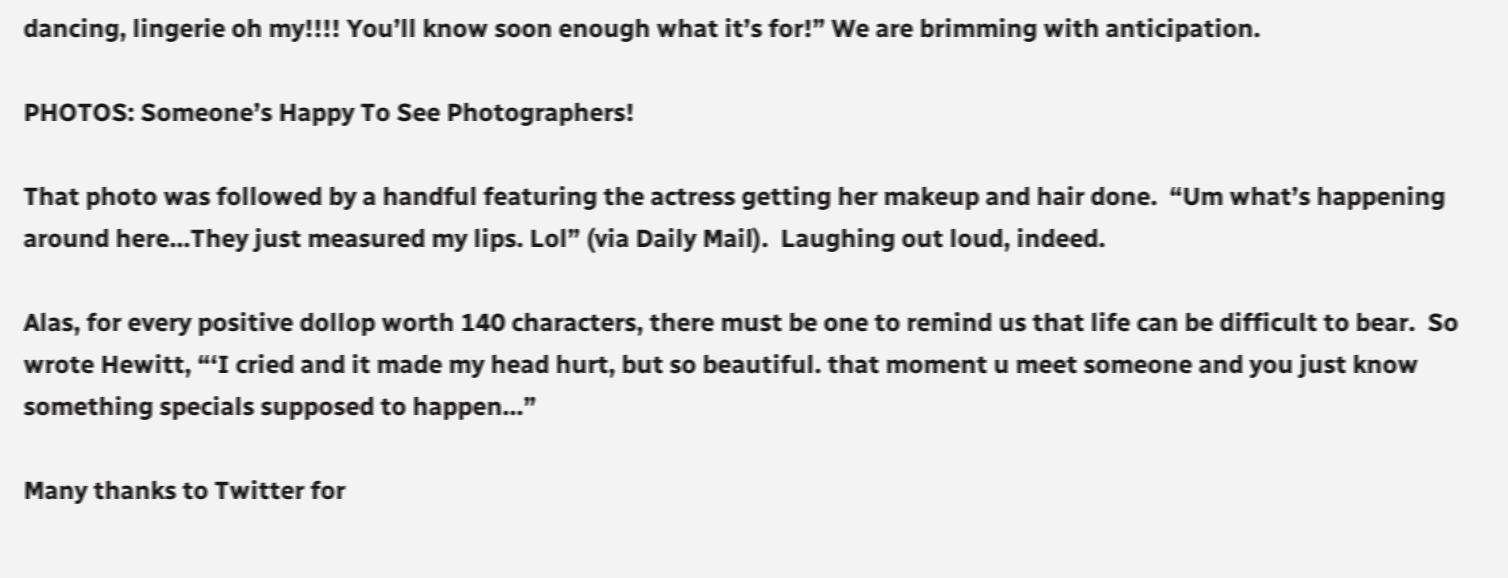dancing, lingerie oh my!!!! You’ll know soon enough what it’s for!” We are brimming with anticipation.

PHOTOS: Someone’s Happy To See Photographers!

That photo was followed by a handful featuring the actress getting her makeup and hair done.  “Um what’s happening around here…They just measured my lips. Lol” (via Daily Mail).  Laughing out loud, indeed.

Alas, for every positive dollop worth 140 characters, there must be one to remind us that life can be difficult to bear.  So wrote Hewitt, “‘I cried and it made my head hurt, but so beautiful. that moment u meet someone and you just know something specials supposed to happen…”

Many thanks to Twitter for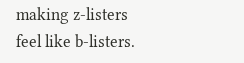making z-listers feel like b-listers.